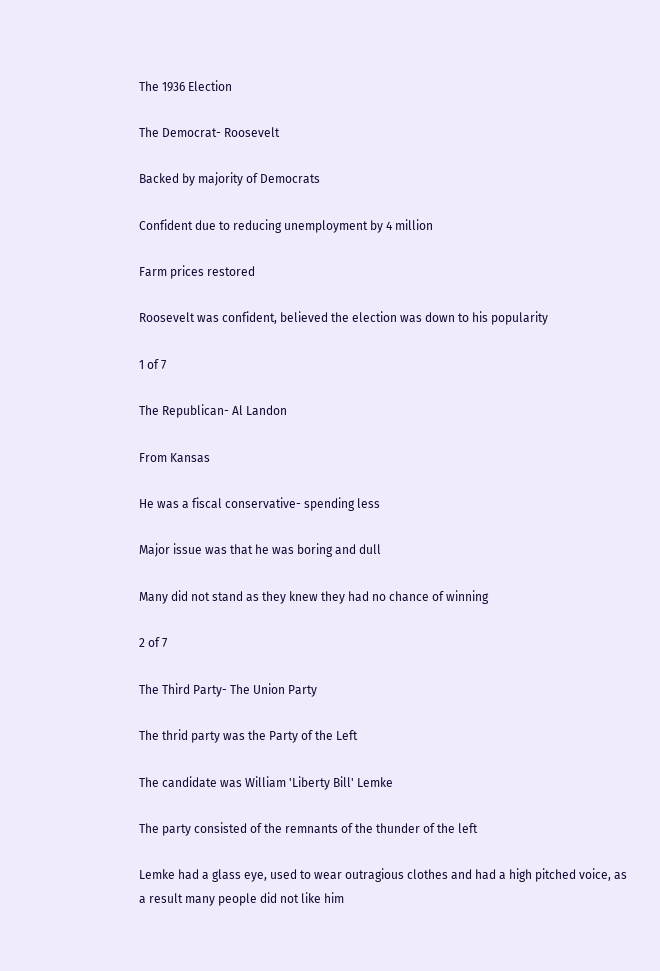The 1936 Election

The Democrat- Roosevelt

Backed by majority of Democrats

Confident due to reducing unemployment by 4 million

Farm prices restored

Roosevelt was confident, believed the election was down to his popularity

1 of 7

The Republican- Al Landon

From Kansas

He was a fiscal conservative- spending less

Major issue was that he was boring and dull

Many did not stand as they knew they had no chance of winning

2 of 7

The Third Party- The Union Party

The thrid party was the Party of the Left

The candidate was William 'Liberty Bill' Lemke

The party consisted of the remnants of the thunder of the left

Lemke had a glass eye, used to wear outragious clothes and had a high pitched voice, as a result many people did not like him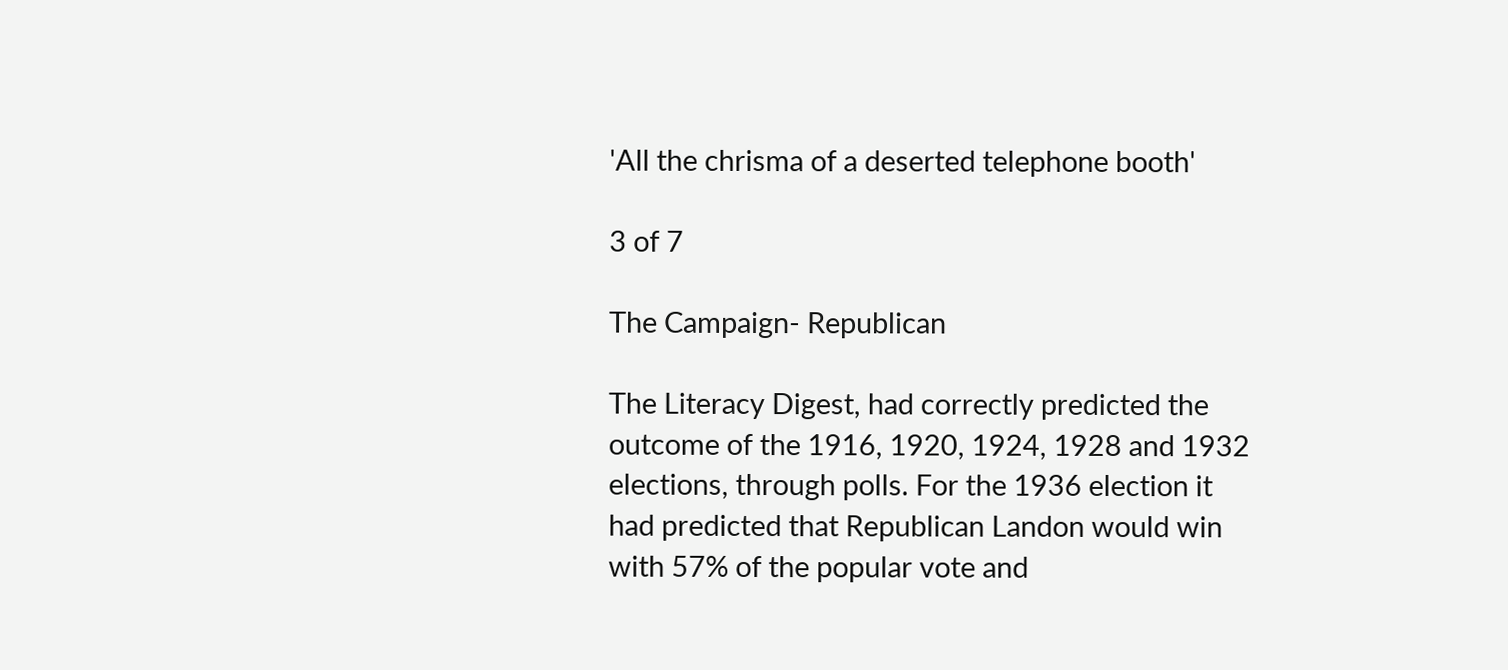'All the chrisma of a deserted telephone booth'

3 of 7

The Campaign- Republican

The Literacy Digest, had correctly predicted the outcome of the 1916, 1920, 1924, 1928 and 1932 elections, through polls. For the 1936 election it had predicted that Republican Landon would win with 57% of the popular vote and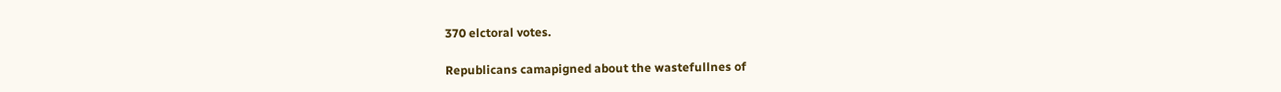370 elctoral votes.

Republicans camapigned about the wastefullnes of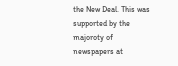the New Deal. This was supported by the majoroty of newspapers at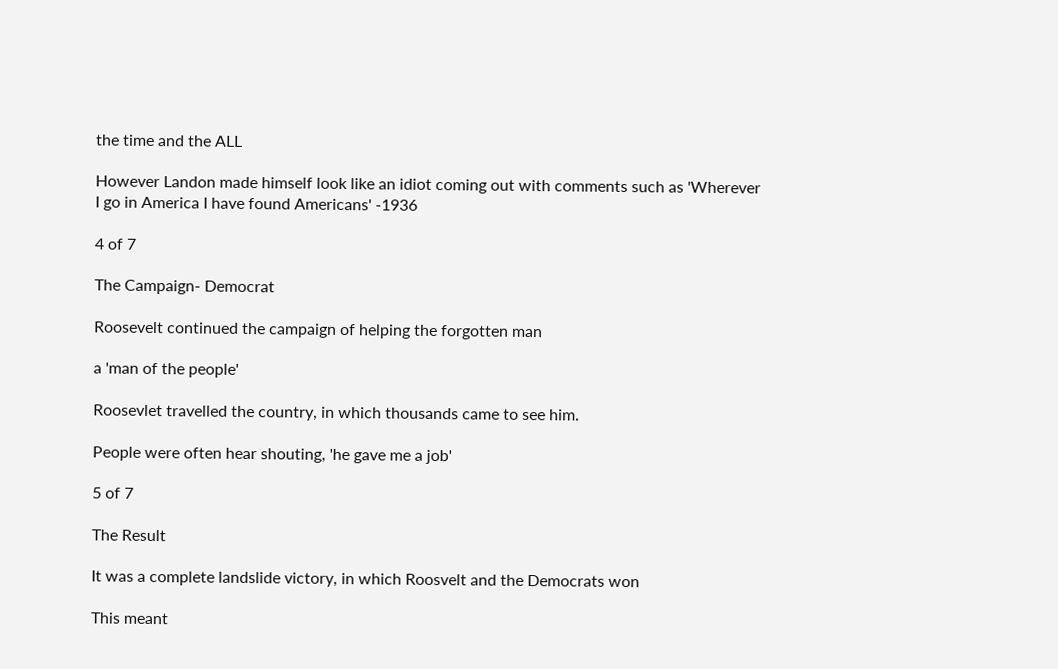the time and the ALL

However Landon made himself look like an idiot coming out with comments such as 'Wherever I go in America I have found Americans' -1936

4 of 7

The Campaign- Democrat

Roosevelt continued the campaign of helping the forgotten man

a 'man of the people'

Roosevlet travelled the country, in which thousands came to see him.

People were often hear shouting, 'he gave me a job'

5 of 7

The Result

It was a complete landslide victory, in which Roosvelt and the Democrats won

This meant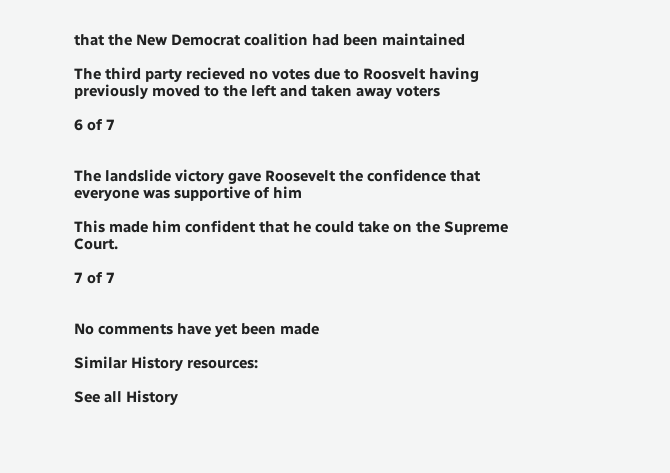that the New Democrat coalition had been maintained

The third party recieved no votes due to Roosvelt having previously moved to the left and taken away voters

6 of 7


The landslide victory gave Roosevelt the confidence that everyone was supportive of him

This made him confident that he could take on the Supreme Court.

7 of 7


No comments have yet been made

Similar History resources:

See all History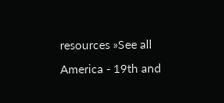resources »See all America - 19th and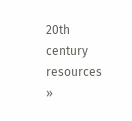20th century resources »